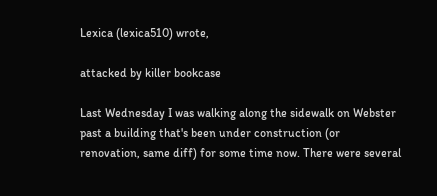Lexica (lexica510) wrote,

attacked by killer bookcase

Last Wednesday I was walking along the sidewalk on Webster past a building that's been under construction (or renovation, same diff) for some time now. There were several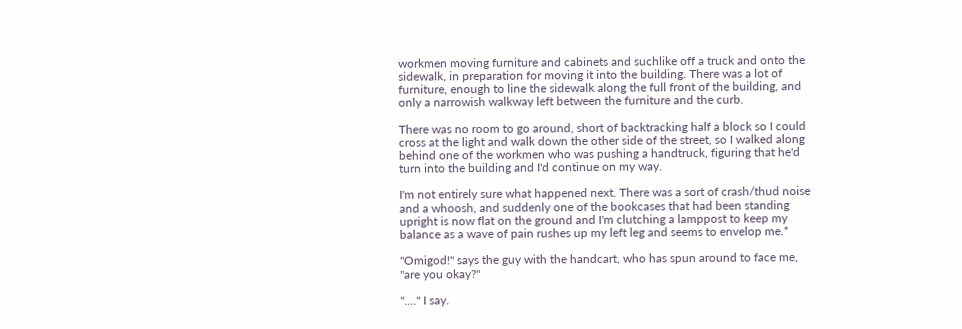workmen moving furniture and cabinets and suchlike off a truck and onto the sidewalk, in preparation for moving it into the building. There was a lot of furniture, enough to line the sidewalk along the full front of the building, and only a narrowish walkway left between the furniture and the curb.

There was no room to go around, short of backtracking half a block so I could cross at the light and walk down the other side of the street, so I walked along behind one of the workmen who was pushing a handtruck, figuring that he'd turn into the building and I'd continue on my way.

I'm not entirely sure what happened next. There was a sort of crash/thud noise and a whoosh, and suddenly one of the bookcases that had been standing upright is now flat on the ground and I'm clutching a lamppost to keep my balance as a wave of pain rushes up my left leg and seems to envelop me.*

"Omigod!" says the guy with the handcart, who has spun around to face me, "are you okay?"

"...." I say.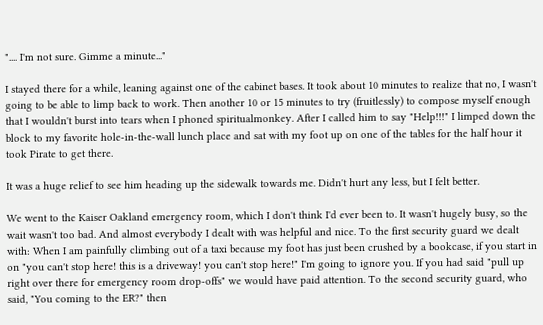".... I'm not sure. Gimme a minute..."

I stayed there for a while, leaning against one of the cabinet bases. It took about 10 minutes to realize that no, I wasn't going to be able to limp back to work. Then another 10 or 15 minutes to try (fruitlessly) to compose myself enough that I wouldn't burst into tears when I phoned spiritualmonkey. After I called him to say "Help!!!" I limped down the block to my favorite hole-in-the-wall lunch place and sat with my foot up on one of the tables for the half hour it took Pirate to get there.

It was a huge relief to see him heading up the sidewalk towards me. Didn't hurt any less, but I felt better.

We went to the Kaiser Oakland emergency room, which I don't think I'd ever been to. It wasn't hugely busy, so the wait wasn't too bad. And almost everybody I dealt with was helpful and nice. To the first security guard we dealt with: When I am painfully climbing out of a taxi because my foot has just been crushed by a bookcase, if you start in on "you can't stop here! this is a driveway! you can't stop here!" I'm going to ignore you. If you had said "pull up right over there for emergency room drop-offs" we would have paid attention. To the second security guard, who said, "You coming to the ER?" then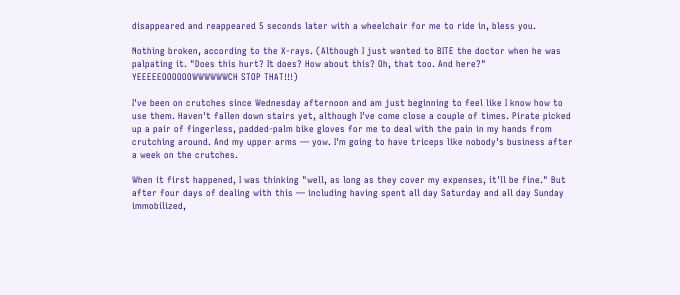disappeared and reappeared 5 seconds later with a wheelchair for me to ride in, bless you.

Nothing broken, according to the X-rays. (Although I just wanted to BITE the doctor when he was palpating it. "Does this hurt? It does? How about this? Oh, that too. And here?" YEEEEEOOOOOOWWWWWWCH STOP THAT!!!)

I've been on crutches since Wednesday afternoon and am just beginning to feel like I know how to use them. Haven't fallen down stairs yet, although I've come close a couple of times. Pirate picked up a pair of fingerless, padded-palm bike gloves for me to deal with the pain in my hands from crutching around. And my upper arms — yow. I'm going to have triceps like nobody's business after a week on the crutches.

When it first happened, I was thinking "well, as long as they cover my expenses, it'll be fine." But after four days of dealing with this — including having spent all day Saturday and all day Sunday immobilized,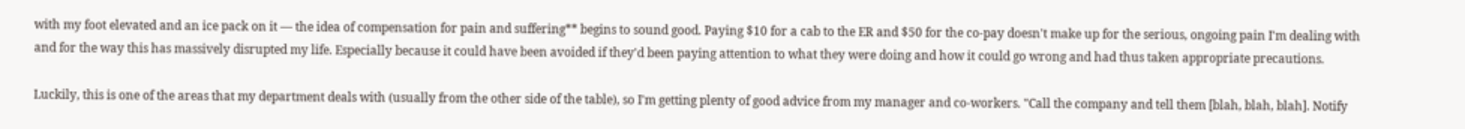with my foot elevated and an ice pack on it — the idea of compensation for pain and suffering** begins to sound good. Paying $10 for a cab to the ER and $50 for the co-pay doesn't make up for the serious, ongoing pain I'm dealing with and for the way this has massively disrupted my life. Especially because it could have been avoided if they'd been paying attention to what they were doing and how it could go wrong and had thus taken appropriate precautions.

Luckily, this is one of the areas that my department deals with (usually from the other side of the table), so I'm getting plenty of good advice from my manager and co-workers. "Call the company and tell them [blah, blah, blah]. Notify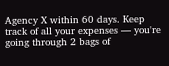Agency X within 60 days. Keep track of all your expenses — you're going through 2 bags of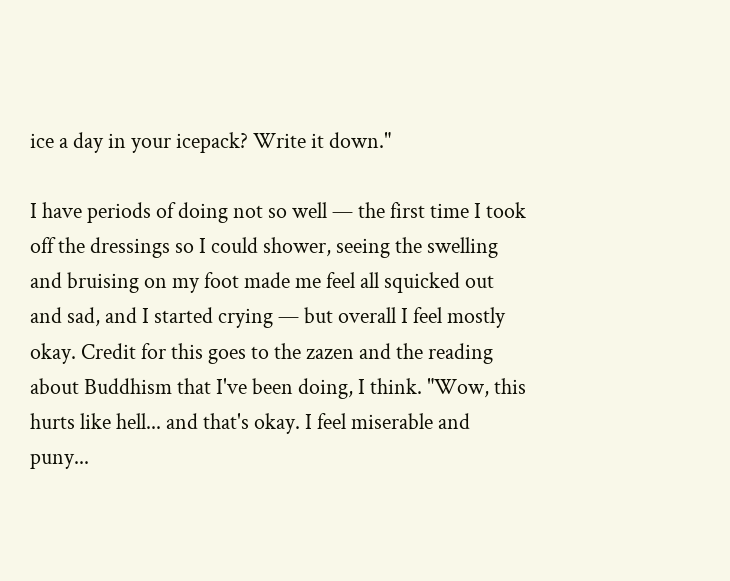ice a day in your icepack? Write it down."

I have periods of doing not so well — the first time I took off the dressings so I could shower, seeing the swelling and bruising on my foot made me feel all squicked out and sad, and I started crying — but overall I feel mostly okay. Credit for this goes to the zazen and the reading about Buddhism that I've been doing, I think. "Wow, this hurts like hell... and that's okay. I feel miserable and puny...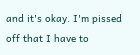and it's okay. I'm pissed off that I have to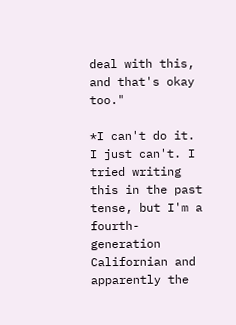deal with this, and that's okay too."

*I can't do it. I just can't. I tried writing this in the past tense, but I'm a fourth-generation Californian and apparently the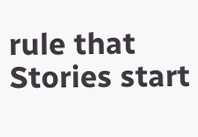rule that Stories start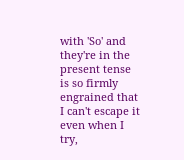with 'So' and they're in the present tense is so firmly engrained that I can't escape it even when I try,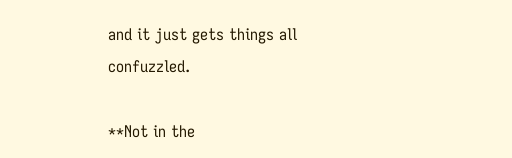and it just gets things all confuzzled.

**Not in the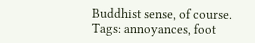Buddhist sense, of course.
Tags: annoyances, foot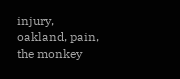injury, oakland, pain, the monkey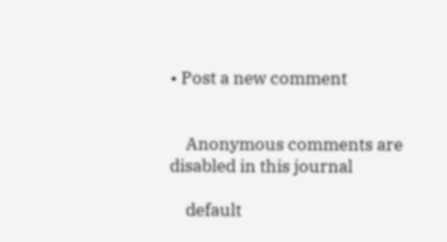• Post a new comment


    Anonymous comments are disabled in this journal

    default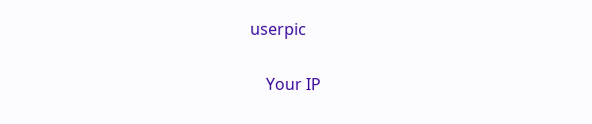userpic

    Your IP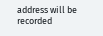address will be recorded